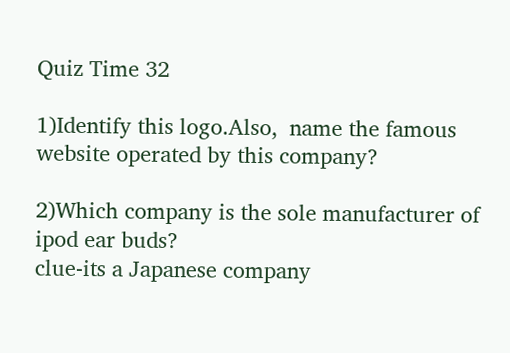Quiz Time 32

1)Identify this logo.Also,  name the famous website operated by this company?

2)Which company is the sole manufacturer of ipod ear buds?
clue-its a Japanese company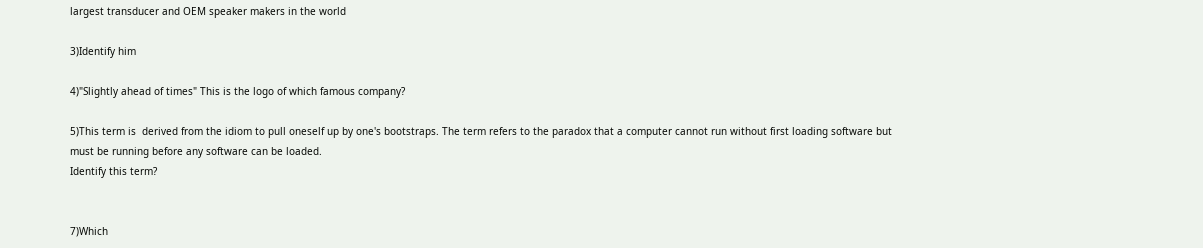largest transducer and OEM speaker makers in the world

3)Identify him

4)"Slightly ahead of times" This is the logo of which famous company?

5)This term is  derived from the idiom to pull oneself up by one's bootstraps. The term refers to the paradox that a computer cannot run without first loading software but must be running before any software can be loaded.
Identify this term?


7)Which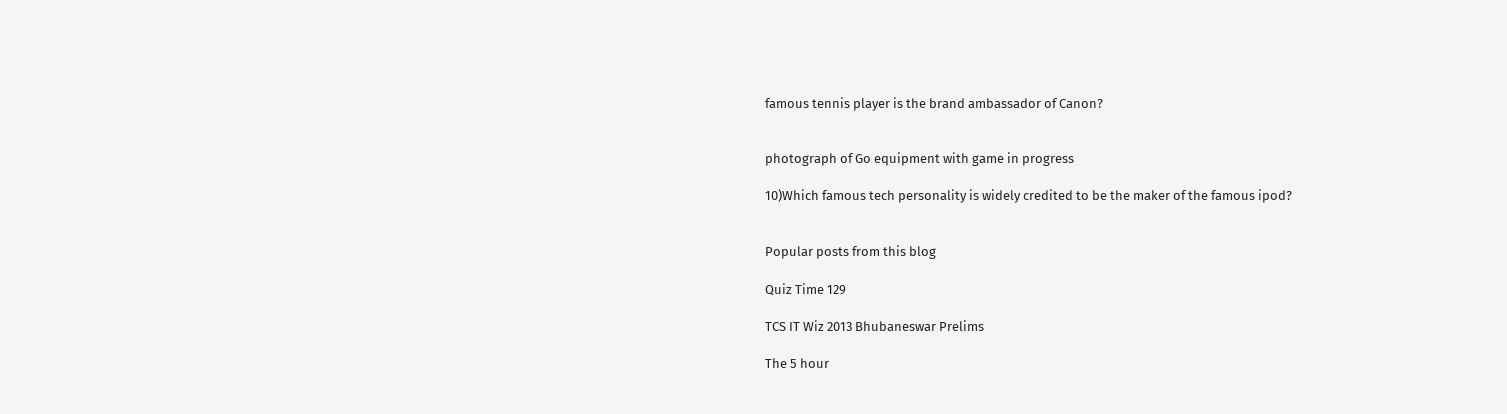famous tennis player is the brand ambassador of Canon?


photograph of Go equipment with game in progress

10)Which famous tech personality is widely credited to be the maker of the famous ipod?


Popular posts from this blog

Quiz Time 129

TCS IT Wiz 2013 Bhubaneswar Prelims

The 5 hour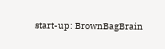start-up: BrownBagBrain